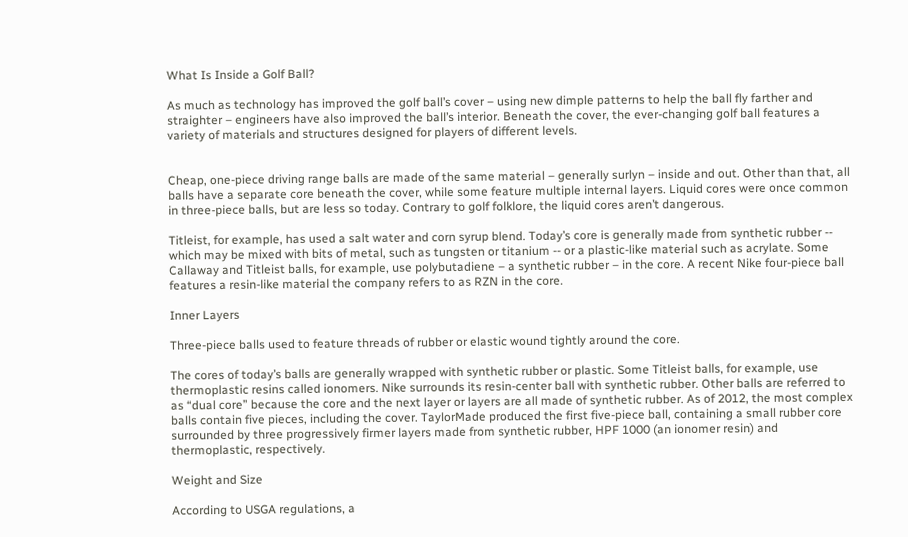What Is Inside a Golf Ball?

As much as technology has improved the golf ball’s cover – using new dimple patterns to help the ball fly farther and straighter – engineers have also improved the ball’s interior. Beneath the cover, the ever-changing golf ball features a variety of materials and structures designed for players of different levels.


Cheap, one-piece driving range balls are made of the same material – generally surlyn – inside and out. Other than that, all balls have a separate core beneath the cover, while some feature multiple internal layers. Liquid cores were once common in three-piece balls, but are less so today. Contrary to golf folklore, the liquid cores aren’t dangerous.

Titleist, for example, has used a salt water and corn syrup blend. Today’s core is generally made from synthetic rubber -- which may be mixed with bits of metal, such as tungsten or titanium -- or a plastic-like material such as acrylate. Some Callaway and Titleist balls, for example, use polybutadiene – a synthetic rubber – in the core. A recent Nike four-piece ball features a resin-like material the company refers to as RZN in the core.

Inner Layers

Three-piece balls used to feature threads of rubber or elastic wound tightly around the core.

The cores of today’s balls are generally wrapped with synthetic rubber or plastic. Some Titleist balls, for example, use thermoplastic resins called ionomers. Nike surrounds its resin-center ball with synthetic rubber. Other balls are referred to as “dual core” because the core and the next layer or layers are all made of synthetic rubber. As of 2012, the most complex balls contain five pieces, including the cover. TaylorMade produced the first five-piece ball, containing a small rubber core surrounded by three progressively firmer layers made from synthetic rubber, HPF 1000 (an ionomer resin) and thermoplastic, respectively.

Weight and Size

According to USGA regulations, a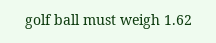golf ball must weigh 1.62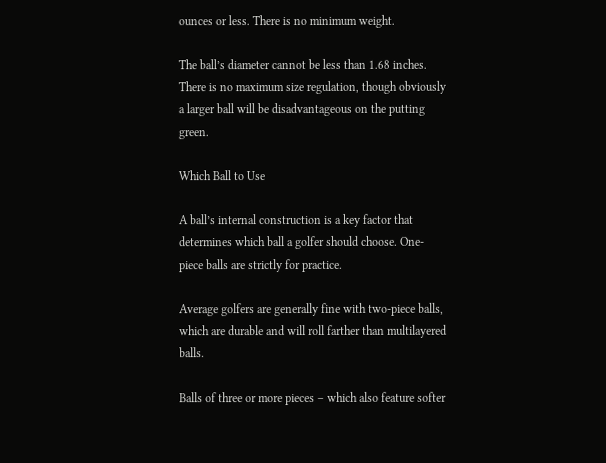ounces or less. There is no minimum weight.

The ball’s diameter cannot be less than 1.68 inches. There is no maximum size regulation, though obviously a larger ball will be disadvantageous on the putting green.

Which Ball to Use

A ball’s internal construction is a key factor that determines which ball a golfer should choose. One-piece balls are strictly for practice.

Average golfers are generally fine with two-piece balls, which are durable and will roll farther than multilayered balls.

Balls of three or more pieces – which also feature softer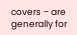covers – are generally for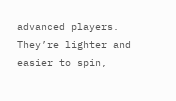advanced players. They’re lighter and easier to spin,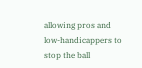allowing pros and low-handicappers to stop the ball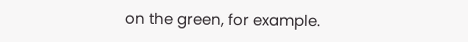on the green, for example.